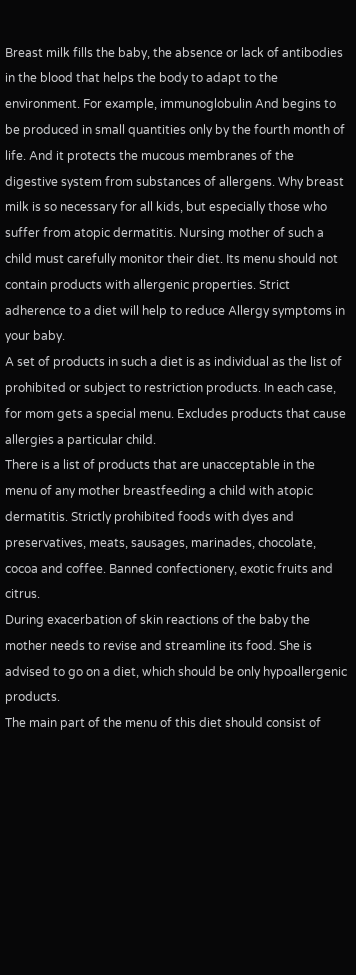Breast milk fills the baby, the absence or lack of antibodies in the blood that helps the body to adapt to the environment. For example, immunoglobulin And begins to be produced in small quantities only by the fourth month of life. And it protects the mucous membranes of the digestive system from substances of allergens. Why breast milk is so necessary for all kids, but especially those who suffer from atopic dermatitis. Nursing mother of such a child must carefully monitor their diet. Its menu should not contain products with allergenic properties. Strict adherence to a diet will help to reduce Allergy symptoms in your baby.
A set of products in such a diet is as individual as the list of prohibited or subject to restriction products. In each case, for mom gets a special menu. Excludes products that cause allergies a particular child.
There is a list of products that are unacceptable in the menu of any mother breastfeeding a child with atopic dermatitis. Strictly prohibited foods with dyes and preservatives, meats, sausages, marinades, chocolate, cocoa and coffee. Banned confectionery, exotic fruits and citrus.
During exacerbation of skin reactions of the baby the mother needs to revise and streamline its food. She is advised to go on a diet, which should be only hypoallergenic products.
The main part of the menu of this diet should consist of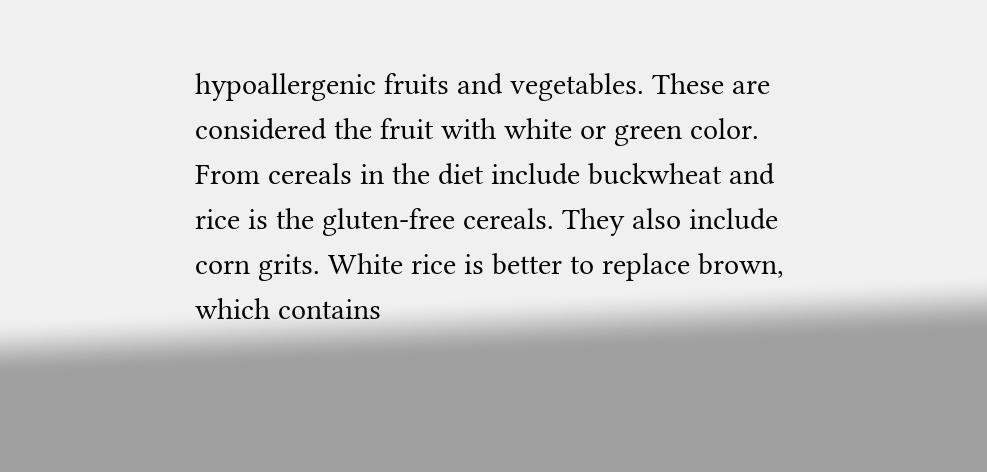hypoallergenic fruits and vegetables. These are considered the fruit with white or green color. From cereals in the diet include buckwheat and rice is the gluten-free cereals. They also include corn grits. White rice is better to replace brown, which contains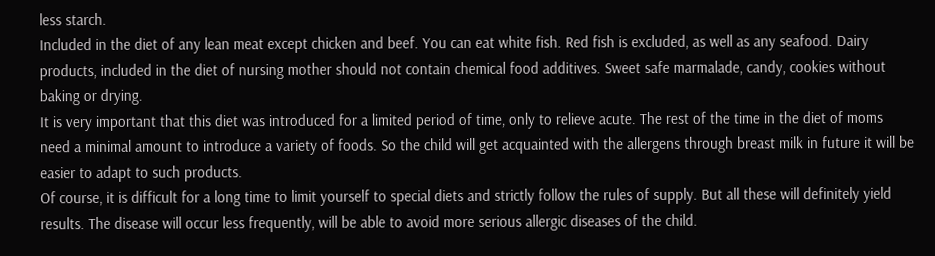less starch.
Included in the diet of any lean meat except chicken and beef. You can eat white fish. Red fish is excluded, as well as any seafood. Dairy products, included in the diet of nursing mother should not contain chemical food additives. Sweet safe marmalade, candy, cookies without baking or drying.
It is very important that this diet was introduced for a limited period of time, only to relieve acute. The rest of the time in the diet of moms need a minimal amount to introduce a variety of foods. So the child will get acquainted with the allergens through breast milk in future it will be easier to adapt to such products.
Of course, it is difficult for a long time to limit yourself to special diets and strictly follow the rules of supply. But all these will definitely yield results. The disease will occur less frequently, will be able to avoid more serious allergic diseases of the child.